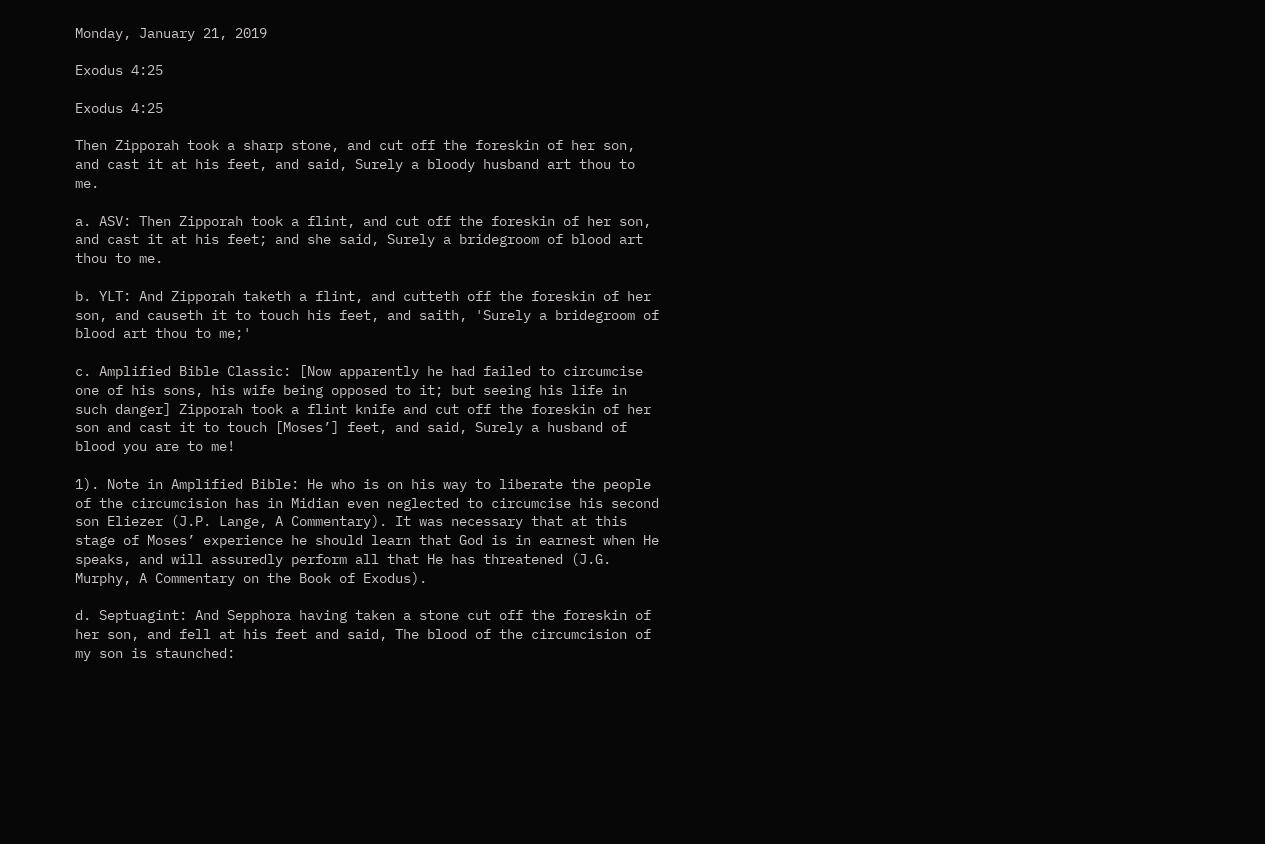Monday, January 21, 2019

Exodus 4:25

Exodus 4:25

Then Zipporah took a sharp stone, and cut off the foreskin of her son, and cast it at his feet, and said, Surely a bloody husband art thou to me.

a. ASV: Then Zipporah took a flint, and cut off the foreskin of her son, and cast it at his feet; and she said, Surely a bridegroom of blood art thou to me.

b. YLT: And Zipporah taketh a flint, and cutteth off the foreskin of her son, and causeth it to touch his feet, and saith, 'Surely a bridegroom of blood art thou to me;'

c. Amplified Bible Classic: [Now apparently he had failed to circumcise one of his sons, his wife being opposed to it; but seeing his life in such danger] Zipporah took a flint knife and cut off the foreskin of her son and cast it to touch [Moses’] feet, and said, Surely a husband of blood you are to me!

1). Note in Amplified Bible: He who is on his way to liberate the people of the circumcision has in Midian even neglected to circumcise his second son Eliezer (J.P. Lange, A Commentary). It was necessary that at this stage of Moses’ experience he should learn that God is in earnest when He speaks, and will assuredly perform all that He has threatened (J.G. Murphy, A Commentary on the Book of Exodus).

d. Septuagint: And Sepphora having taken a stone cut off the foreskin of her son, and fell at his feet and said, The blood of the circumcision of my son is staunched: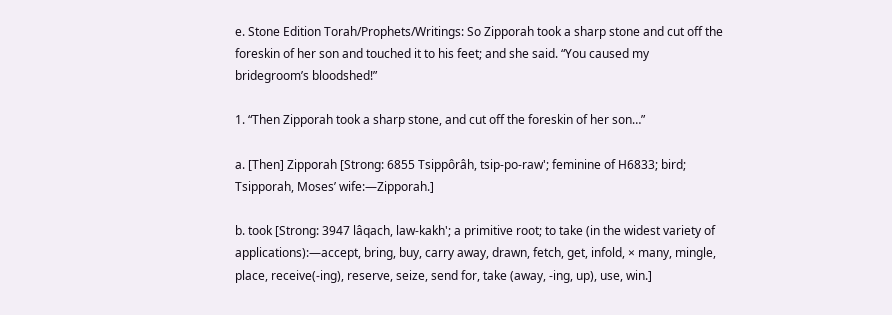e. Stone Edition Torah/Prophets/Writings: So Zipporah took a sharp stone and cut off the foreskin of her son and touched it to his feet; and she said. “You caused my bridegroom’s bloodshed!”

1. “Then Zipporah took a sharp stone, and cut off the foreskin of her son…”

a. [Then] Zipporah [Strong: 6855 Tsippôrâh, tsip-po-raw'; feminine of H6833; bird; Tsipporah, Moses’ wife:—Zipporah.]

b. took [Strong: 3947 lâqach, law-kakh'; a primitive root; to take (in the widest variety of applications):—accept, bring, buy, carry away, drawn, fetch, get, infold, × many, mingle, place, receive(-ing), reserve, seize, send for, take (away, -ing, up), use, win.]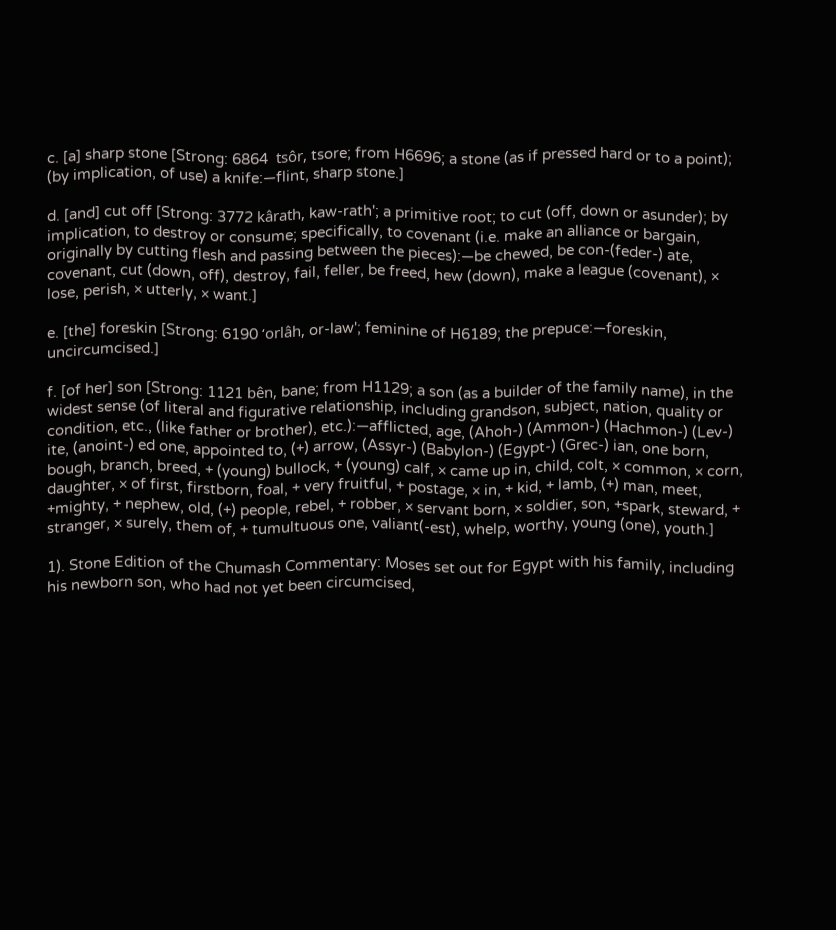c. [a] sharp stone [Strong: 6864  tsôr, tsore; from H6696; a stone (as if pressed hard or to a point); (by implication, of use) a knife:—flint, sharp stone.]

d. [and] cut off [Strong: 3772 kârath, kaw-rath'; a primitive root; to cut (off, down or asunder); by implication, to destroy or consume; specifically, to covenant (i.e. make an alliance or bargain, originally by cutting flesh and passing between the pieces):—be chewed, be con-(feder-) ate, covenant, cut (down, off), destroy, fail, feller, be freed, hew (down), make a league (covenant), × lose, perish, × utterly, × want.]

e. [the] foreskin [Strong: 6190 ʻorlâh, or-law'; feminine of H6189; the prepuce:—foreskin, uncircumcised.]

f. [of her] son [Strong: 1121 bên, bane; from H1129; a son (as a builder of the family name), in the widest sense (of literal and figurative relationship, including grandson, subject, nation, quality or condition, etc., (like father or brother), etc.):—afflicted, age, (Ahoh-) (Ammon-) (Hachmon-) (Lev-) ite, (anoint-) ed one, appointed to, (+) arrow, (Assyr-) (Babylon-) (Egypt-) (Grec-) ian, one born, bough, branch, breed, + (young) bullock, + (young) calf, × came up in, child, colt, × common, × corn, daughter, × of first, firstborn, foal, + very fruitful, + postage, × in, + kid, + lamb, (+) man, meet, +mighty, + nephew, old, (+) people, rebel, + robber, × servant born, × soldier, son, +spark, steward, + stranger, × surely, them of, + tumultuous one, valiant(-est), whelp, worthy, young (one), youth.]

1). Stone Edition of the Chumash Commentary: Moses set out for Egypt with his family, including his newborn son, who had not yet been circumcised,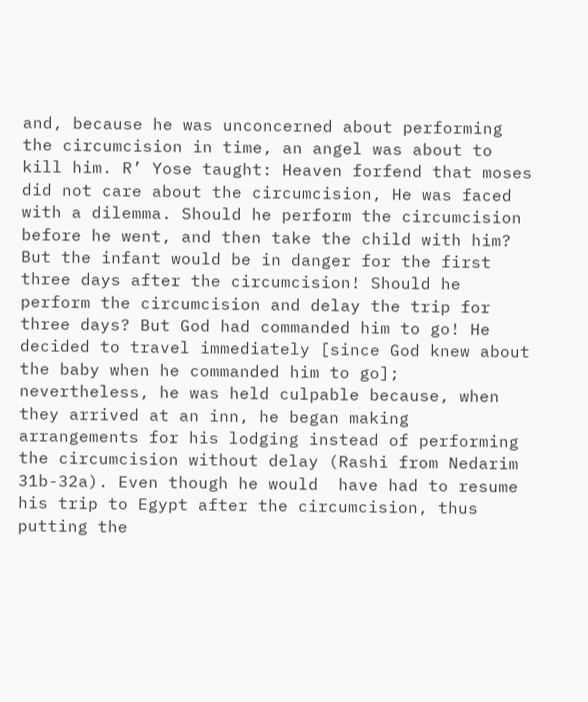and, because he was unconcerned about performing the circumcision in time, an angel was about to kill him. R’ Yose taught: Heaven forfend that moses did not care about the circumcision, He was faced with a dilemma. Should he perform the circumcision before he went, and then take the child with him? But the infant would be in danger for the first three days after the circumcision! Should he perform the circumcision and delay the trip for three days? But God had commanded him to go! He decided to travel immediately [since God knew about the baby when he commanded him to go]; nevertheless, he was held culpable because, when they arrived at an inn, he began making arrangements for his lodging instead of performing the circumcision without delay (Rashi from Nedarim 31b-32a). Even though he would  have had to resume his trip to Egypt after the circumcision, thus putting the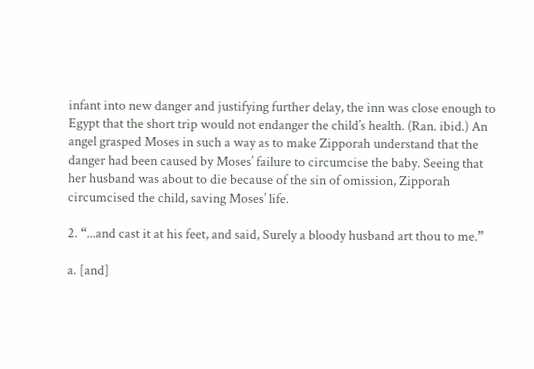infant into new danger and justifying further delay, the inn was close enough to Egypt that the short trip would not endanger the child’s health. (Ran. ibid.) An angel grasped Moses in such a way as to make Zipporah understand that the danger had been caused by Moses’ failure to circumcise the baby. Seeing that her husband was about to die because of the sin of omission, Zipporah circumcised the child, saving Moses’ life.

2. “...and cast it at his feet, and said, Surely a bloody husband art thou to me.”

a. [and]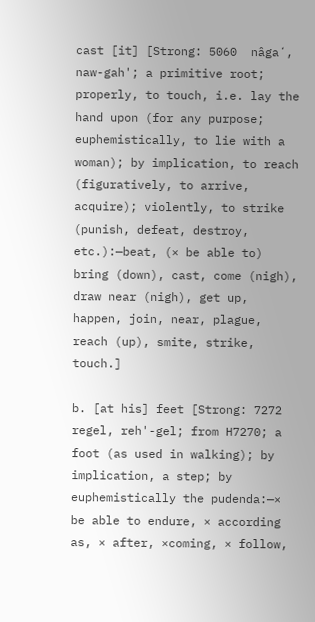cast [it] [Strong: 5060  nâgaʻ, naw-gah'; a primitive root; properly, to touch, i.e. lay the hand upon (for any purpose; euphemistically, to lie with a woman); by implication, to reach (figuratively, to arrive, acquire); violently, to strike (punish, defeat, destroy, etc.):—beat, (× be able to) bring (down), cast, come (nigh), draw near (nigh), get up, happen, join, near, plague, reach (up), smite, strike, touch.]

b. [at his] feet [Strong: 7272 regel, reh'-gel; from H7270; a foot (as used in walking); by implication, a step; by euphemistically the pudenda:—× be able to endure, × according as, × after, ×coming, × follow,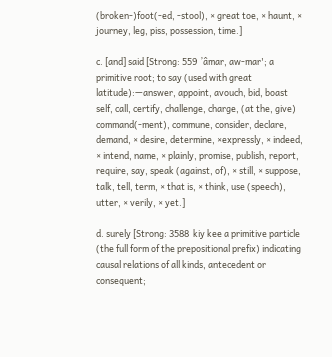(broken-)foot(-ed, -stool), × great toe, × haunt, × journey, leg, piss, possession, time.]

c. [and] said [Strong: 559  ʼâmar, aw-mar'; a primitive root; to say (used with great latitude):—answer, appoint, avouch, bid, boast self, call, certify, challenge, charge, (at the, give) command(-ment), commune, consider, declare, demand, × desire, determine, ×expressly, × indeed, × intend, name, × plainly, promise, publish, report, require, say, speak (against, of), × still, × suppose, talk, tell, term, × that is, × think, use (speech), utter, × verily, × yet.]

d. surely [Strong: 3588  kiy kee a primitive particle (the full form of the prepositional prefix) indicating causal relations of all kinds, antecedent or consequent;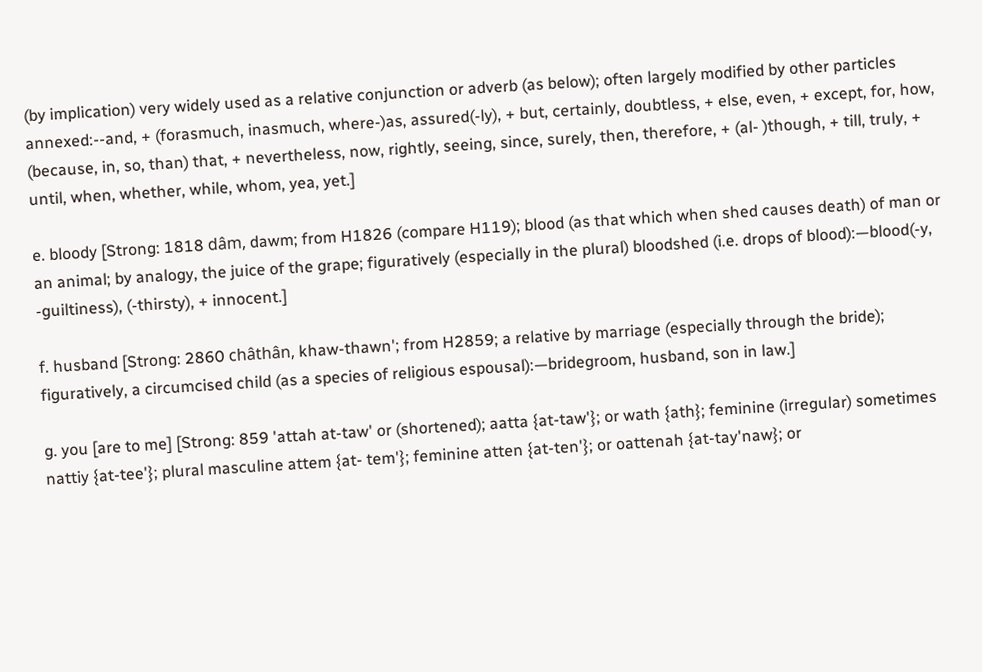(by implication) very widely used as a relative conjunction or adverb (as below); often largely modified by other particles annexed:--and, + (forasmuch, inasmuch, where-)as, assured(-ly), + but, certainly, doubtless, + else, even, + except, for, how, (because, in, so, than) that, + nevertheless, now, rightly, seeing, since, surely, then, therefore, + (al- )though, + till, truly, + until, when, whether, while, whom, yea, yet.]

e. bloody [Strong: 1818 dâm, dawm; from H1826 (compare H119); blood (as that which when shed causes death) of man or an animal; by analogy, the juice of the grape; figuratively (especially in the plural) bloodshed (i.e. drops of blood):—blood(-y, -guiltiness), (-thirsty), + innocent.]

f. husband [Strong: 2860 châthân, khaw-thawn'; from H2859; a relative by marriage (especially through the bride); figuratively, a circumcised child (as a species of religious espousal):—bridegroom, husband, son in law.]

g. you [are to me] [Strong: 859 'attah at-taw' or (shortened); aatta {at-taw'}; or wath {ath}; feminine (irregular) sometimes nattiy {at-tee'}; plural masculine attem {at- tem'}; feminine atten {at-ten'}; or oattenah {at-tay'naw}; or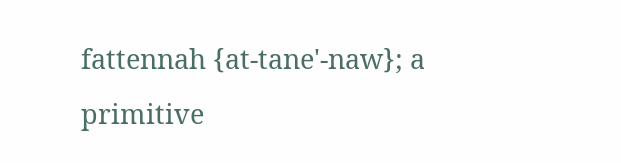fattennah {at-tane'-naw}; a primitive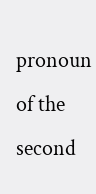pronoun of the second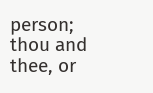person; thou and thee, or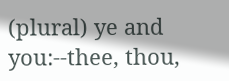(plural) ye and you:--thee, thou,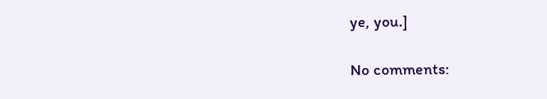ye, you.]

No comments: